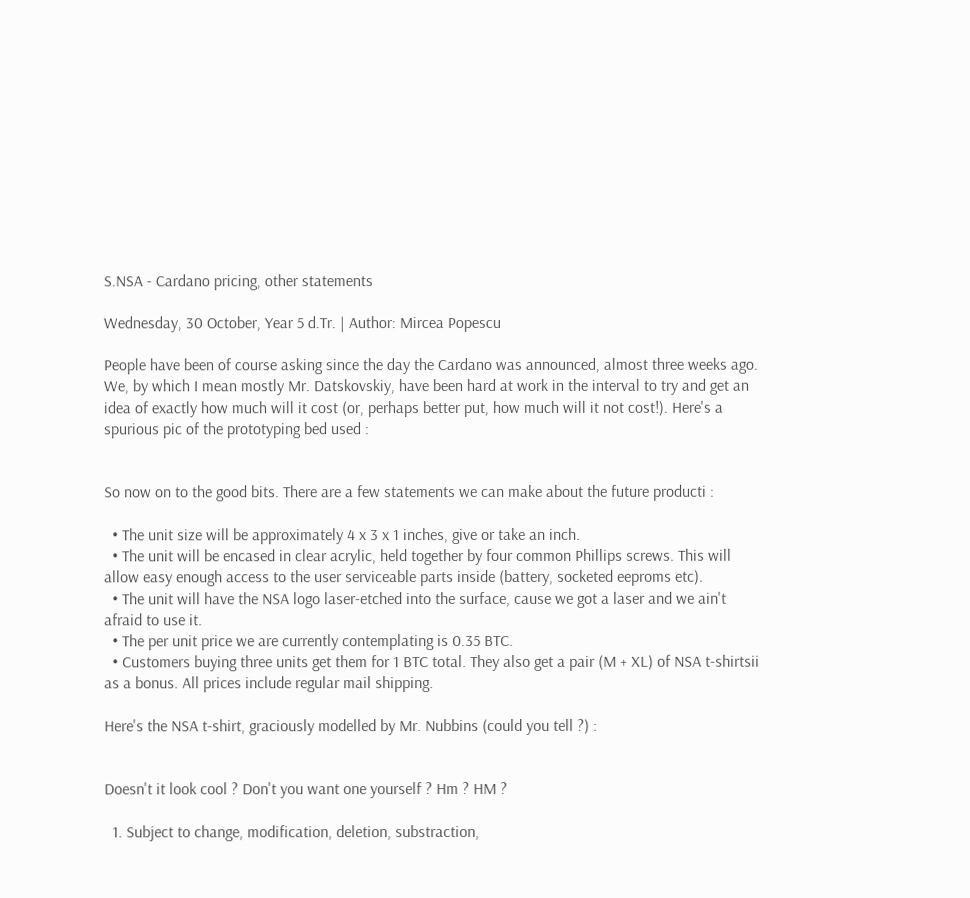S.NSA - Cardano pricing, other statements

Wednesday, 30 October, Year 5 d.Tr. | Author: Mircea Popescu

People have been of course asking since the day the Cardano was announced, almost three weeks ago. We, by which I mean mostly Mr. Datskovskiy, have been hard at work in the interval to try and get an idea of exactly how much will it cost (or, perhaps better put, how much will it not cost!). Here's a spurious pic of the prototyping bed used :


So now on to the good bits. There are a few statements we can make about the future producti :

  • The unit size will be approximately 4 x 3 x 1 inches, give or take an inch.
  • The unit will be encased in clear acrylic, held together by four common Phillips screws. This will allow easy enough access to the user serviceable parts inside (battery, socketed eeproms etc).
  • The unit will have the NSA logo laser-etched into the surface, cause we got a laser and we ain't afraid to use it.
  • The per unit price we are currently contemplating is 0.35 BTC.
  • Customers buying three units get them for 1 BTC total. They also get a pair (M + XL) of NSA t-shirtsii as a bonus. All prices include regular mail shipping.

Here's the NSA t-shirt, graciously modelled by Mr. Nubbins (could you tell ?) :


Doesn't it look cool ? Don't you want one yourself ? Hm ? HM ?

  1. Subject to change, modification, deletion, substraction,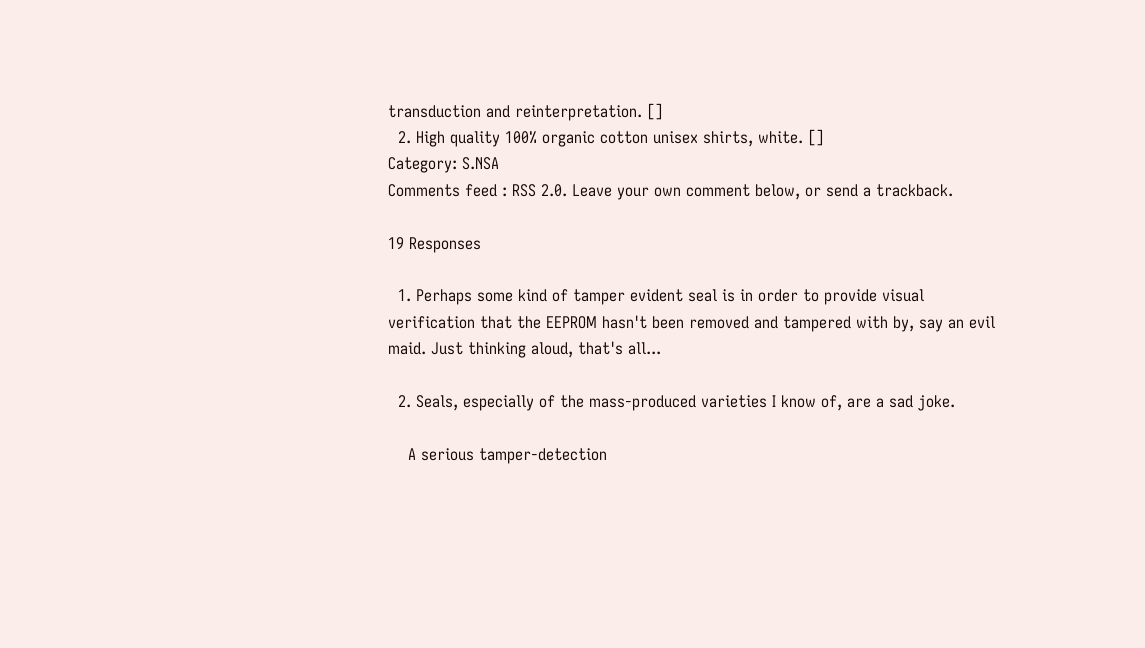transduction and reinterpretation. []
  2. High quality 100% organic cotton unisex shirts, white. []
Category: S.NSA
Comments feed : RSS 2.0. Leave your own comment below, or send a trackback.

19 Responses

  1. Perhaps some kind of tamper evident seal is in order to provide visual verification that the EEPROM hasn't been removed and tampered with by, say an evil maid. Just thinking aloud, that's all...

  2. Seals, especially of the mass-produced varieties I know of, are a sad joke.

    A serious tamper-detection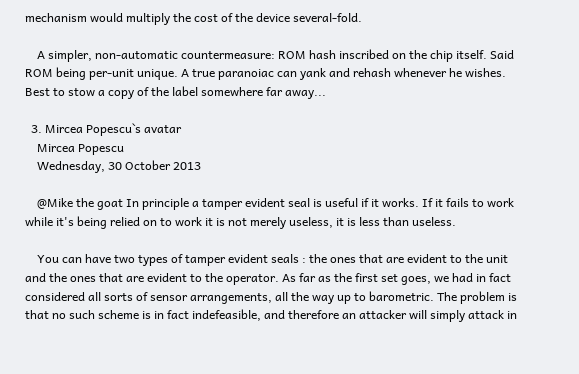mechanism would multiply the cost of the device several-fold.

    A simpler, non-automatic countermeasure: ROM hash inscribed on the chip itself. Said ROM being per-unit unique. A true paranoiac can yank and rehash whenever he wishes. Best to stow a copy of the label somewhere far away...

  3. Mircea Popescu`s avatar
    Mircea Popescu
    Wednesday, 30 October 2013

    @Mike the goat In principle a tamper evident seal is useful if it works. If it fails to work while it's being relied on to work it is not merely useless, it is less than useless.

    You can have two types of tamper evident seals : the ones that are evident to the unit and the ones that are evident to the operator. As far as the first set goes, we had in fact considered all sorts of sensor arrangements, all the way up to barometric. The problem is that no such scheme is in fact indefeasible, and therefore an attacker will simply attack in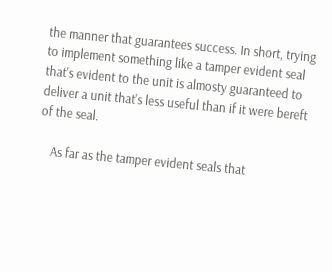the manner that guarantees success. In short, trying to implement something like a tamper evident seal that's evident to the unit is almosty guaranteed to deliver a unit that's less useful than if it were bereft of the seal.

    As far as the tamper evident seals that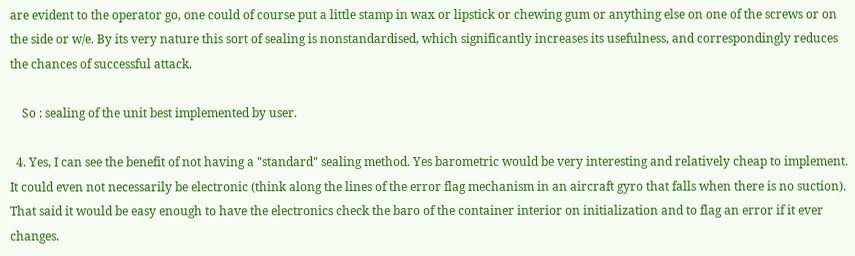are evident to the operator go, one could of course put a little stamp in wax or lipstick or chewing gum or anything else on one of the screws or on the side or w/e. By its very nature this sort of sealing is nonstandardised, which significantly increases its usefulness, and correspondingly reduces the chances of successful attack.

    So : sealing of the unit best implemented by user.

  4. Yes, I can see the benefit of not having a "standard" sealing method. Yes barometric would be very interesting and relatively cheap to implement. It could even not necessarily be electronic (think along the lines of the error flag mechanism in an aircraft gyro that falls when there is no suction). That said it would be easy enough to have the electronics check the baro of the container interior on initialization and to flag an error if it ever changes.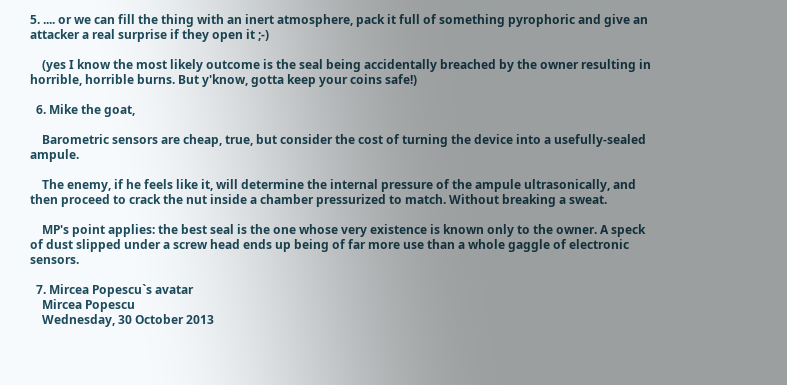5. .... or we can fill the thing with an inert atmosphere, pack it full of something pyrophoric and give an attacker a real surprise if they open it ;-)

    (yes I know the most likely outcome is the seal being accidentally breached by the owner resulting in horrible, horrible burns. But y'know, gotta keep your coins safe!)

  6. Mike the goat,

    Barometric sensors are cheap, true, but consider the cost of turning the device into a usefully-sealed ampule.

    The enemy, if he feels like it, will determine the internal pressure of the ampule ultrasonically, and then proceed to crack the nut inside a chamber pressurized to match. Without breaking a sweat.

    MP's point applies: the best seal is the one whose very existence is known only to the owner. A speck of dust slipped under a screw head ends up being of far more use than a whole gaggle of electronic sensors.

  7. Mircea Popescu`s avatar
    Mircea Popescu
    Wednesday, 30 October 2013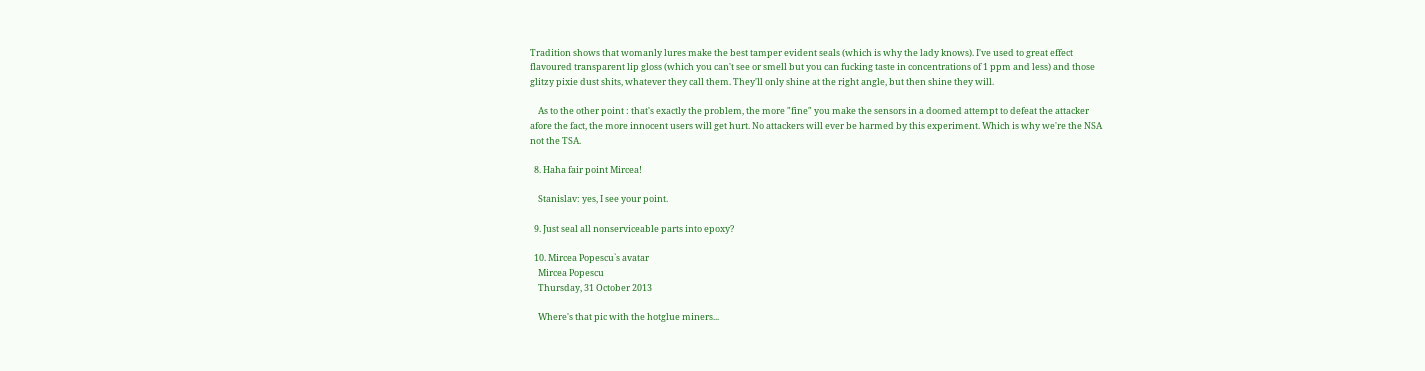Tradition shows that womanly lures make the best tamper evident seals (which is why the lady knows). I've used to great effect flavoured transparent lip gloss (which you can't see or smell but you can fucking taste in concentrations of 1 ppm and less) and those glitzy pixie dust shits, whatever they call them. They'll only shine at the right angle, but then shine they will.

    As to the other point : that's exactly the problem, the more "fine" you make the sensors in a doomed attempt to defeat the attacker afore the fact, the more innocent users will get hurt. No attackers will ever be harmed by this experiment. Which is why we're the NSA not the TSA.

  8. Haha fair point Mircea!

    Stanislav: yes, I see your point.

  9. Just seal all nonserviceable parts into epoxy?

  10. Mircea Popescu`s avatar
    Mircea Popescu
    Thursday, 31 October 2013

    Where's that pic with the hotglue miners...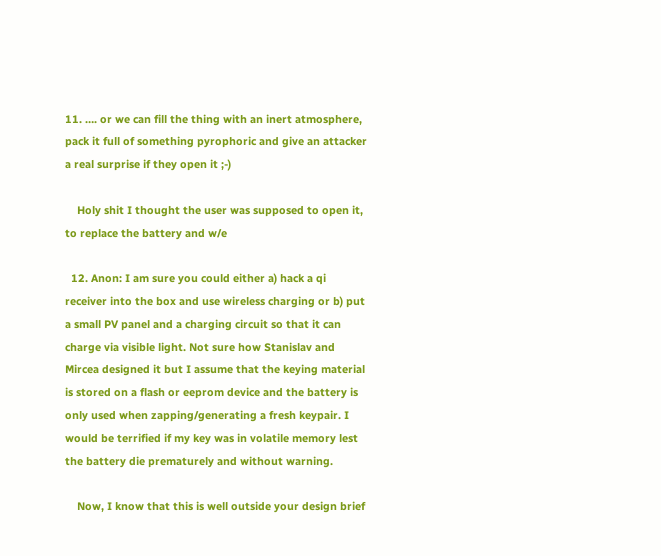11. …. or we can fill the thing with an inert atmosphere, pack it full of something pyrophoric and give an attacker a real surprise if they open it ;-)

    Holy shit I thought the user was supposed to open it, to replace the battery and w/e

  12. Anon: I am sure you could either a) hack a qi receiver into the box and use wireless charging or b) put a small PV panel and a charging circuit so that it can charge via visible light. Not sure how Stanislav and Mircea designed it but I assume that the keying material is stored on a flash or eeprom device and the battery is only used when zapping/generating a fresh keypair. I would be terrified if my key was in volatile memory lest the battery die prematurely and without warning.

    Now, I know that this is well outside your design brief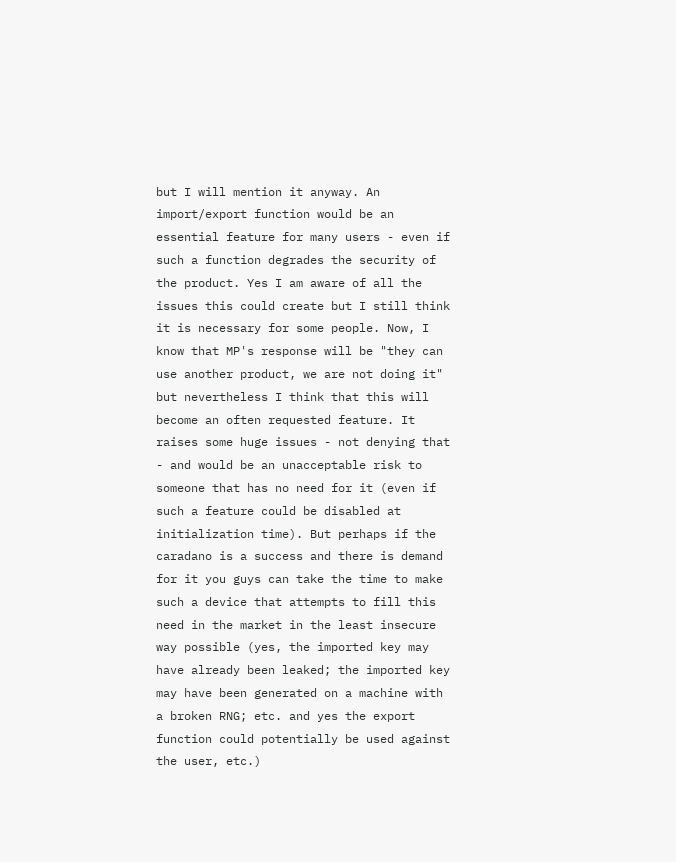but I will mention it anyway. An import/export function would be an essential feature for many users - even if such a function degrades the security of the product. Yes I am aware of all the issues this could create but I still think it is necessary for some people. Now, I know that MP's response will be "they can use another product, we are not doing it" but nevertheless I think that this will become an often requested feature. It raises some huge issues - not denying that - and would be an unacceptable risk to someone that has no need for it (even if such a feature could be disabled at initialization time). But perhaps if the caradano is a success and there is demand for it you guys can take the time to make such a device that attempts to fill this need in the market in the least insecure way possible (yes, the imported key may have already been leaked; the imported key may have been generated on a machine with a broken RNG; etc. and yes the export function could potentially be used against the user, etc.)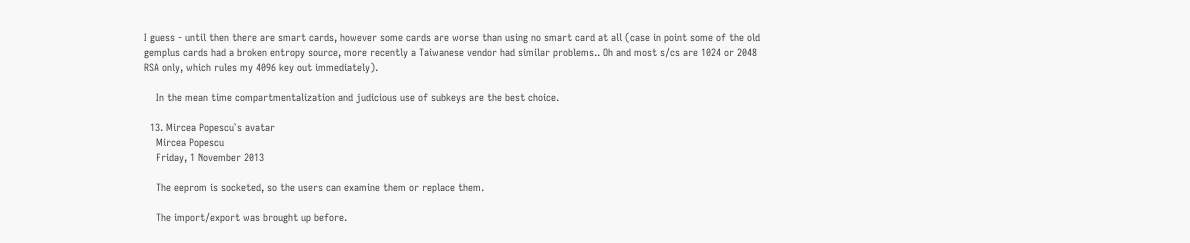I guess - until then there are smart cards, however some cards are worse than using no smart card at all (case in point some of the old gemplus cards had a broken entropy source, more recently a Taiwanese vendor had similar problems.. Oh and most s/cs are 1024 or 2048 RSA only, which rules my 4096 key out immediately).

    In the mean time compartmentalization and judicious use of subkeys are the best choice.

  13. Mircea Popescu`s avatar
    Mircea Popescu
    Friday, 1 November 2013

    The eeprom is socketed, so the users can examine them or replace them.

    The import/export was brought up before.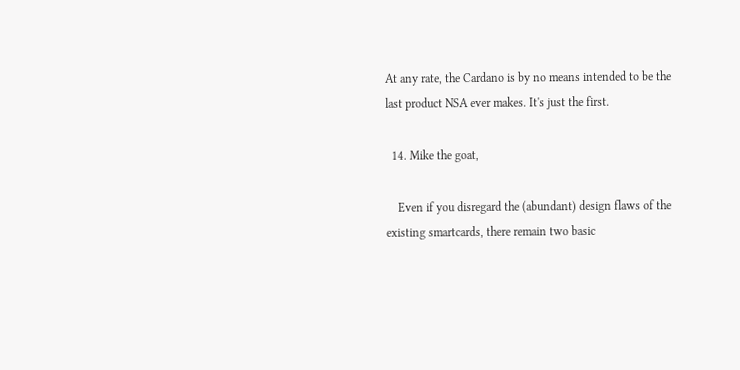At any rate, the Cardano is by no means intended to be the last product NSA ever makes. It's just the first.

  14. Mike the goat,

    Even if you disregard the (abundant) design flaws of the existing smartcards, there remain two basic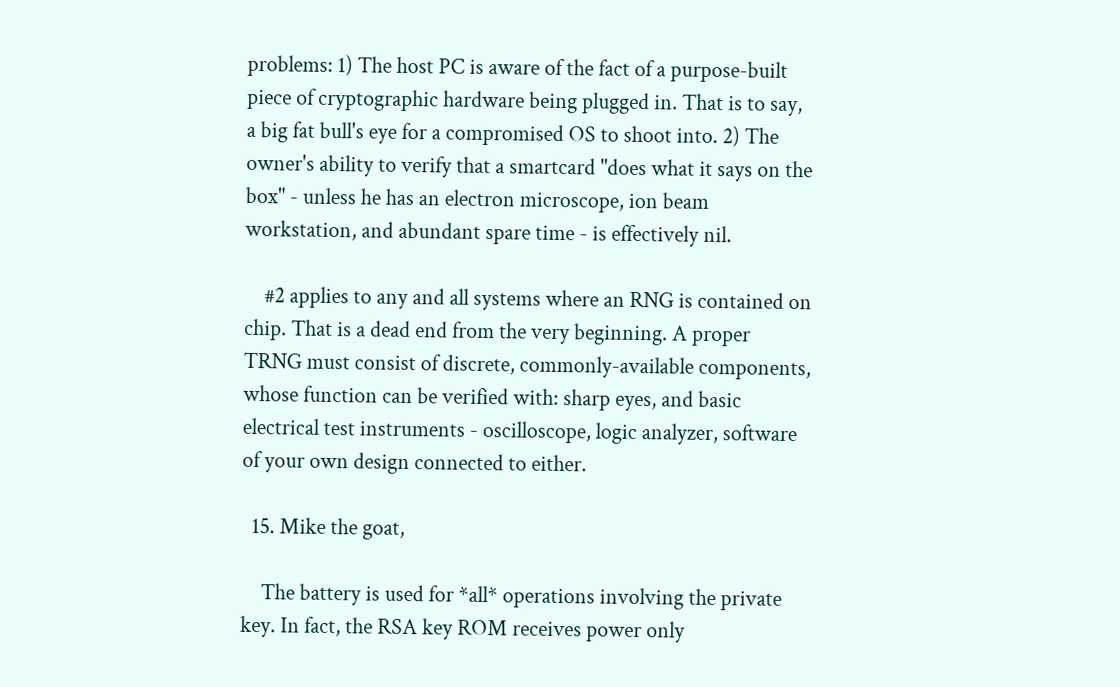problems: 1) The host PC is aware of the fact of a purpose-built piece of cryptographic hardware being plugged in. That is to say, a big fat bull's eye for a compromised OS to shoot into. 2) The owner's ability to verify that a smartcard "does what it says on the box" - unless he has an electron microscope, ion beam workstation, and abundant spare time - is effectively nil.

    #2 applies to any and all systems where an RNG is contained on chip. That is a dead end from the very beginning. A proper TRNG must consist of discrete, commonly-available components, whose function can be verified with: sharp eyes, and basic electrical test instruments - oscilloscope, logic analyzer, software of your own design connected to either.

  15. Mike the goat,

    The battery is used for *all* operations involving the private key. In fact, the RSA key ROM receives power only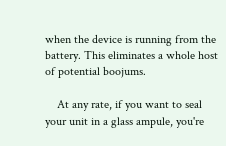when the device is running from the battery. This eliminates a whole host of potential boojums.

    At any rate, if you want to seal your unit in a glass ampule, you're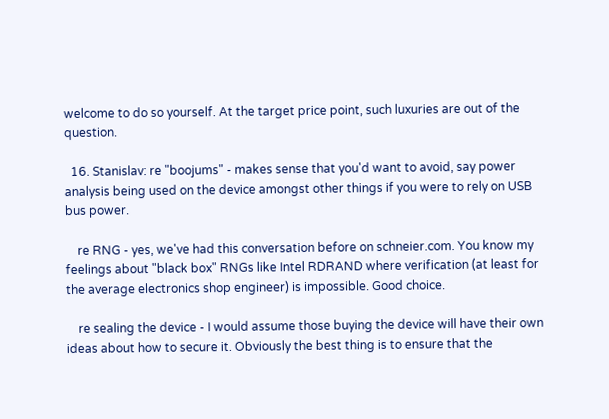welcome to do so yourself. At the target price point, such luxuries are out of the question.

  16. Stanislav: re "boojums" - makes sense that you'd want to avoid, say power analysis being used on the device amongst other things if you were to rely on USB bus power.

    re RNG - yes, we've had this conversation before on schneier.com. You know my feelings about "black box" RNGs like Intel RDRAND where verification (at least for the average electronics shop engineer) is impossible. Good choice.

    re sealing the device - I would assume those buying the device will have their own ideas about how to secure it. Obviously the best thing is to ensure that the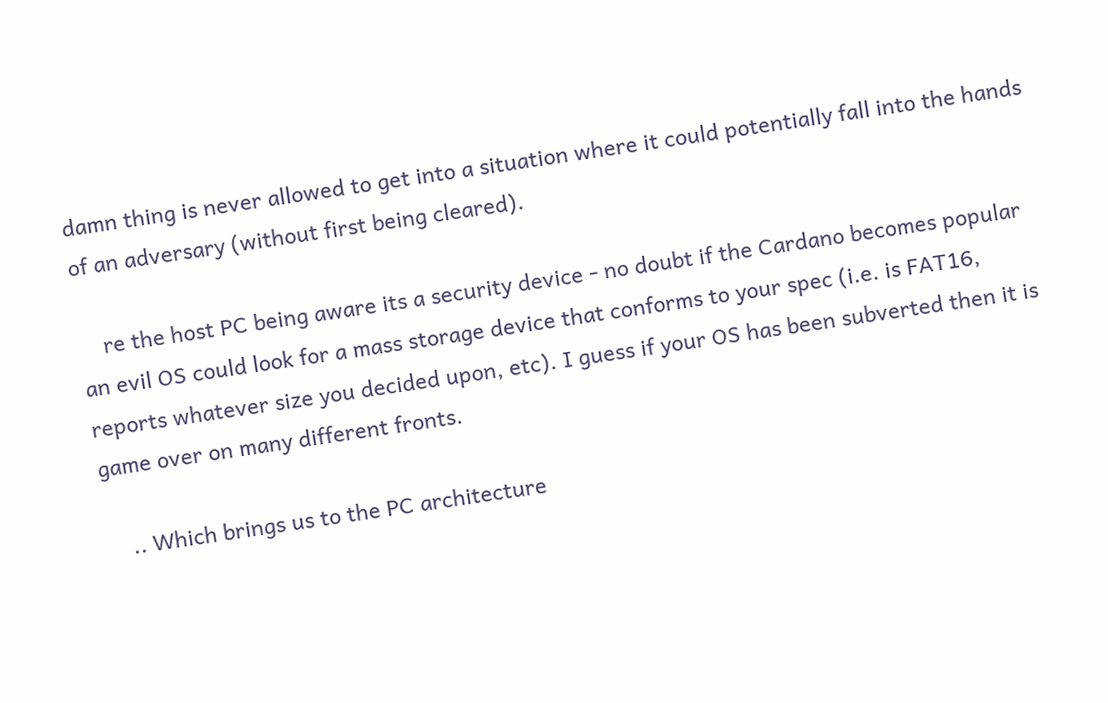damn thing is never allowed to get into a situation where it could potentially fall into the hands of an adversary (without first being cleared).

    re the host PC being aware its a security device - no doubt if the Cardano becomes popular an evil OS could look for a mass storage device that conforms to your spec (i.e. is FAT16, reports whatever size you decided upon, etc). I guess if your OS has been subverted then it is game over on many different fronts.

    .. Which brings us to the PC architecture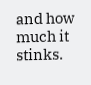and how much it stinks.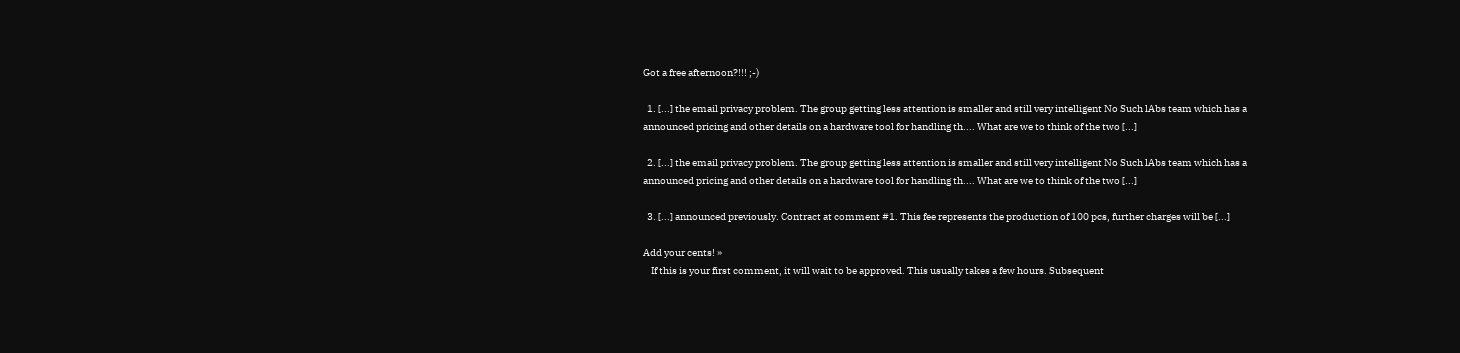Got a free afternoon?!!! ;-)

  1. [...] the email privacy problem. The group getting less attention is smaller and still very intelligent No Such lAbs team which has a announced pricing and other details on a hardware tool for handling th.... What are we to think of the two [...]

  2. [...] the email privacy problem. The group getting less attention is smaller and still very intelligent No Such lAbs team which has a announced pricing and other details on a hardware tool for handling th.... What are we to think of the two [...]

  3. [...] announced previously. Contract at comment #1. This fee represents the production of 100 pcs, further charges will be [...]

Add your cents! »
    If this is your first comment, it will wait to be approved. This usually takes a few hours. Subsequent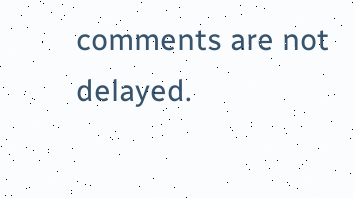comments are not delayed.